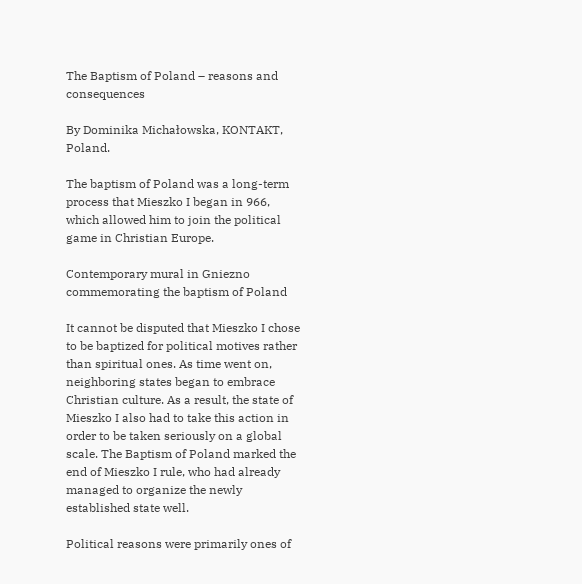The Baptism of Poland – reasons and consequences

By Dominika Michałowska, KONTAKT, Poland.

The baptism of Poland was a long-term process that Mieszko I began in 966, which allowed him to join the political game in Christian Europe.

Contemporary mural in Gniezno commemorating the baptism of Poland

It cannot be disputed that Mieszko I chose to be baptized for political motives rather than spiritual ones. As time went on, neighboring states began to embrace Christian culture. As a result, the state of Mieszko I also had to take this action in order to be taken seriously on a global scale. The Baptism of Poland marked the end of Mieszko I rule, who had already managed to organize the newly established state well.

Political reasons were primarily ones of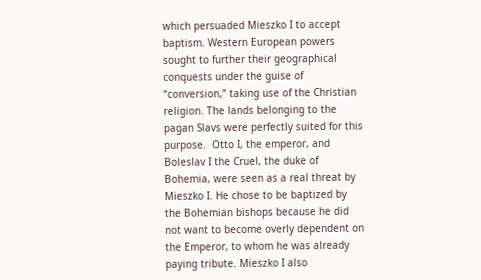which persuaded Mieszko I to accept baptism. Western European powers sought to further their geographical conquests under the guise of “conversion,” taking use of the Christian religion. The lands belonging to the pagan Slavs were perfectly suited for this purpose.  Otto I, the emperor, and Boleslav I the Cruel, the duke of Bohemia, were seen as a real threat by Mieszko I. He chose to be baptized by the Bohemian bishops because he did not want to become overly dependent on the Emperor, to whom he was already paying tribute. Mieszko I also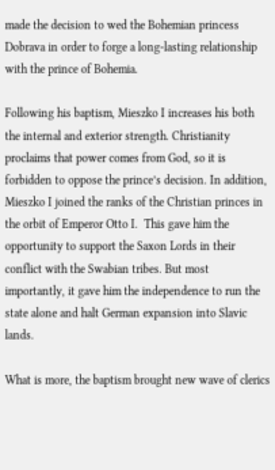made the decision to wed the Bohemian princess Dobrava in order to forge a long-lasting relationship with the prince of Bohemia.

Following his baptism, Mieszko I increases his both the internal and exterior strength. Christianity proclaims that power comes from God, so it is forbidden to oppose the prince’s decision. In addition, Mieszko I joined the ranks of the Christian princes in the orbit of Emperor Otto I.  This gave him the opportunity to support the Saxon Lords in their conflict with the Swabian tribes. But most importantly, it gave him the independence to run the state alone and halt German expansion into Slavic lands.

What is more, the baptism brought new wave of clerics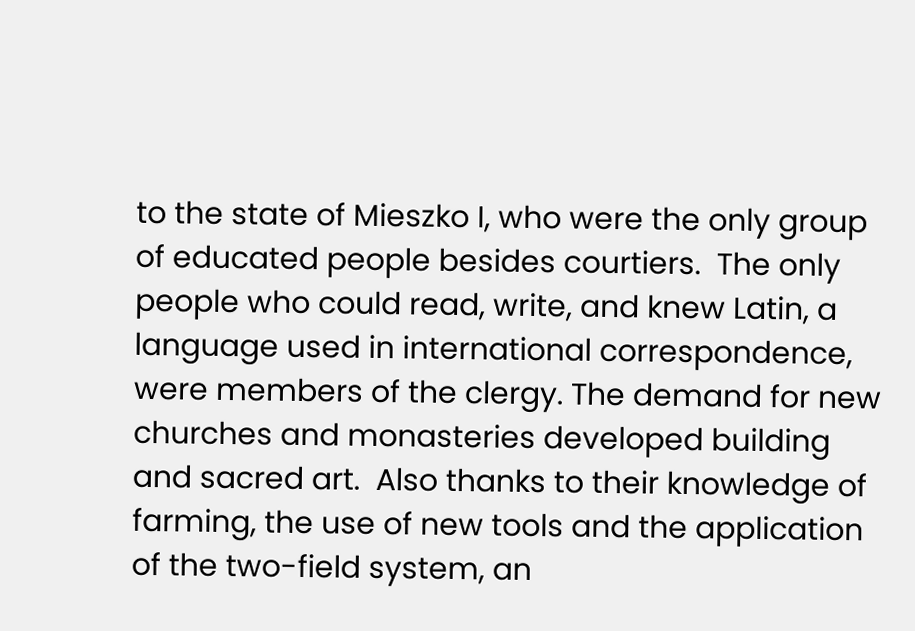to the state of Mieszko I, who were the only group of educated people besides courtiers.  The only people who could read, write, and knew Latin, a language used in international correspondence, were members of the clergy. The demand for new churches and monasteries developed building and sacred art.  Also thanks to their knowledge of farming, the use of new tools and the application of the two-field system, an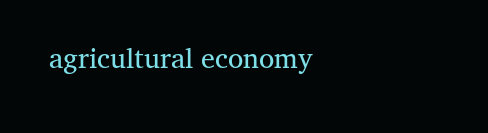agricultural economy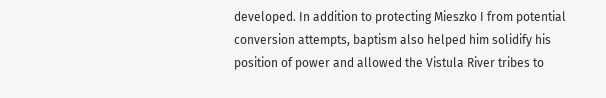developed. In addition to protecting Mieszko I from potential conversion attempts, baptism also helped him solidify his position of power and allowed the Vistula River tribes to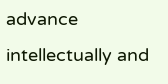advance intellectually and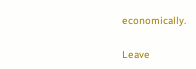economically.

Leave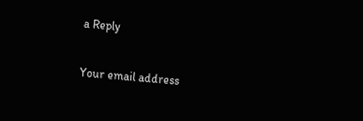a Reply

Your email address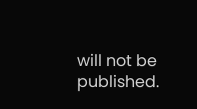will not be published.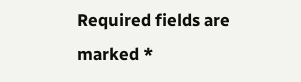Required fields are marked *